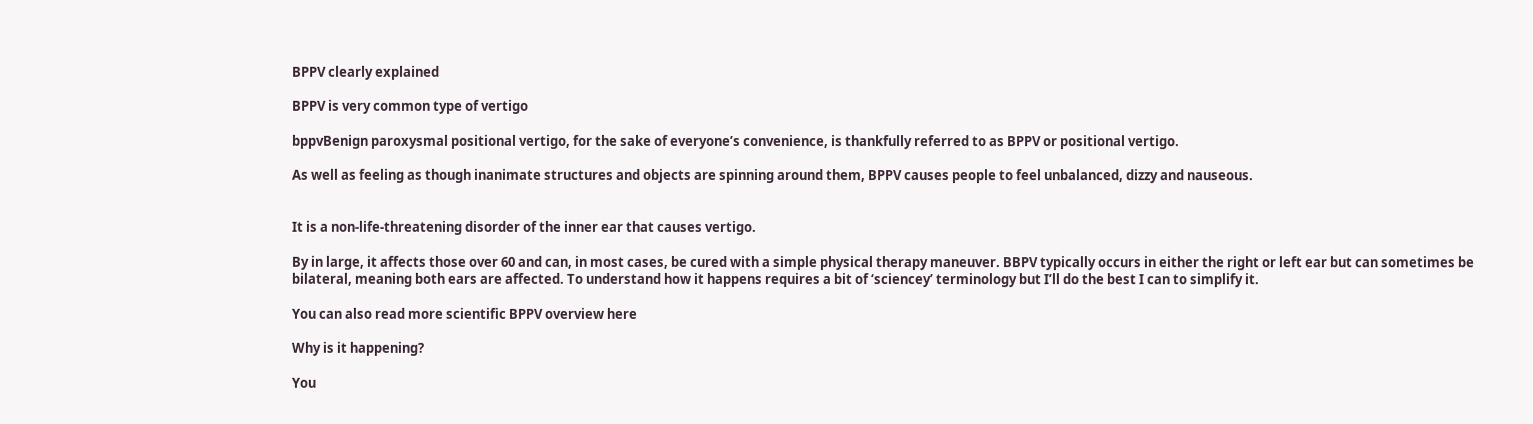BPPV clearly explained

BPPV is very common type of vertigo

bppvBenign paroxysmal positional vertigo, for the sake of everyone’s convenience, is thankfully referred to as BPPV or positional vertigo.

As well as feeling as though inanimate structures and objects are spinning around them, BPPV causes people to feel unbalanced, dizzy and nauseous.


It is a non-life-threatening disorder of the inner ear that causes vertigo.

By in large, it affects those over 60 and can, in most cases, be cured with a simple physical therapy maneuver. BBPV typically occurs in either the right or left ear but can sometimes be bilateral, meaning both ears are affected. To understand how it happens requires a bit of ‘sciencey’ terminology but I’ll do the best I can to simplify it.

You can also read more scientific BPPV overview here

Why is it happening?

You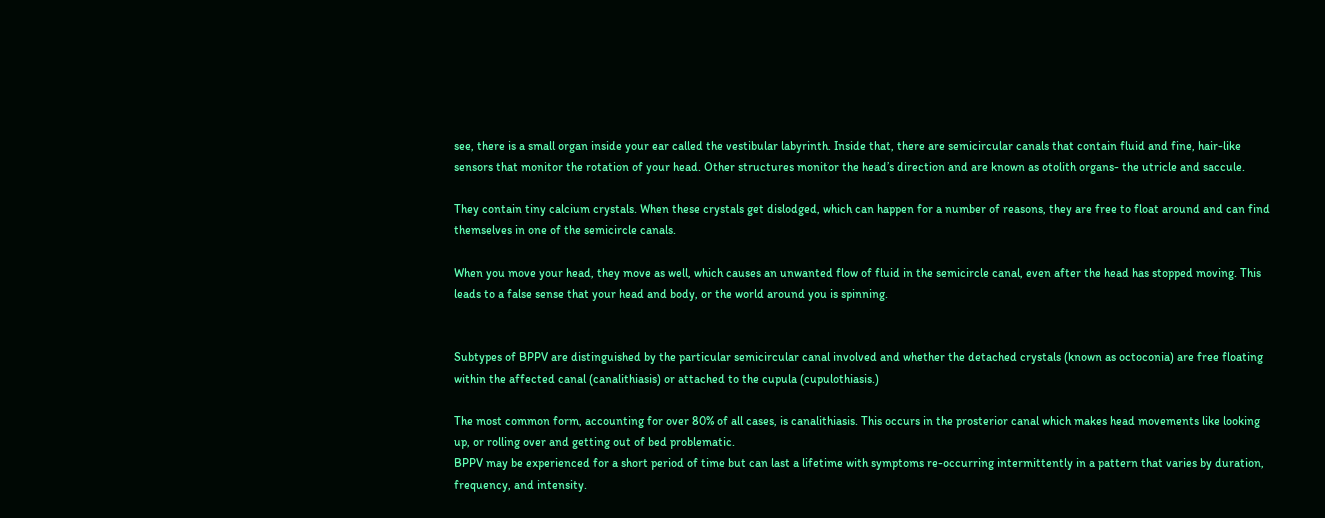see, there is a small organ inside your ear called the vestibular labyrinth. Inside that, there are semicircular canals that contain fluid and fine, hair-like sensors that monitor the rotation of your head. Other structures monitor the head’s direction and are known as otolith organs- the utricle and saccule.

They contain tiny calcium crystals. When these crystals get dislodged, which can happen for a number of reasons, they are free to float around and can find themselves in one of the semicircle canals.

When you move your head, they move as well, which causes an unwanted flow of fluid in the semicircle canal, even after the head has stopped moving. This leads to a false sense that your head and body, or the world around you is spinning.


Subtypes of BPPV are distinguished by the particular semicircular canal involved and whether the detached crystals (known as octoconia) are free floating within the affected canal (canalithiasis) or attached to the cupula (cupulothiasis.)

The most common form, accounting for over 80% of all cases, is canalithiasis. This occurs in the prosterior canal which makes head movements like looking up, or rolling over and getting out of bed problematic.
BPPV may be experienced for a short period of time but can last a lifetime with symptoms re-occurring intermittently in a pattern that varies by duration, frequency, and intensity.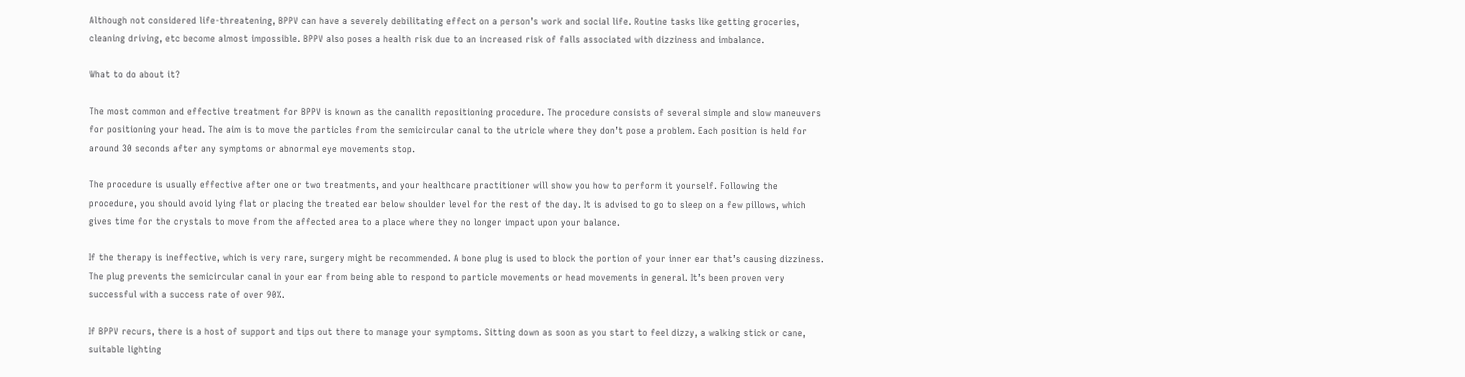Although not considered life-threatening, BPPV can have a severely debilitating effect on a person’s work and social life. Routine tasks like getting groceries, cleaning driving, etc become almost impossible. BPPV also poses a health risk due to an increased risk of falls associated with dizziness and imbalance.

What to do about it?

The most common and effective treatment for BPPV is known as the canalith repositioning procedure. The procedure consists of several simple and slow maneuvers for positioning your head. The aim is to move the particles from the semicircular canal to the utricle where they don’t pose a problem. Each position is held for around 30 seconds after any symptoms or abnormal eye movements stop.

The procedure is usually effective after one or two treatments, and your healthcare practitioner will show you how to perform it yourself. Following the procedure, you should avoid lying flat or placing the treated ear below shoulder level for the rest of the day. It is advised to go to sleep on a few pillows, which gives time for the crystals to move from the affected area to a place where they no longer impact upon your balance.

If the therapy is ineffective, which is very rare, surgery might be recommended. A bone plug is used to block the portion of your inner ear that’s causing dizziness. The plug prevents the semicircular canal in your ear from being able to respond to particle movements or head movements in general. It’s been proven very successful with a success rate of over 90%.

If BPPV recurs, there is a host of support and tips out there to manage your symptoms. Sitting down as soon as you start to feel dizzy, a walking stick or cane, suitable lighting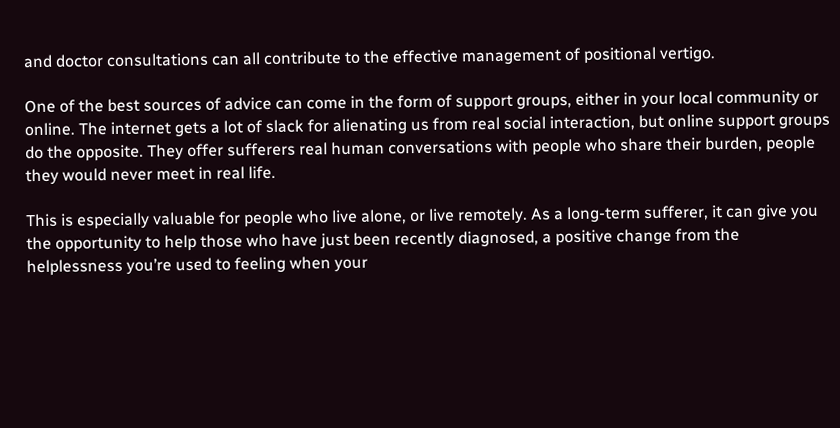and doctor consultations can all contribute to the effective management of positional vertigo.

One of the best sources of advice can come in the form of support groups, either in your local community or online. The internet gets a lot of slack for alienating us from real social interaction, but online support groups do the opposite. They offer sufferers real human conversations with people who share their burden, people they would never meet in real life.

This is especially valuable for people who live alone, or live remotely. As a long-term sufferer, it can give you the opportunity to help those who have just been recently diagnosed, a positive change from the helplessness you’re used to feeling when your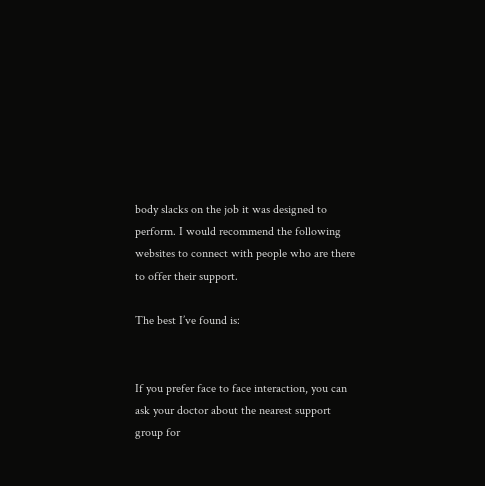body slacks on the job it was designed to perform. I would recommend the following websites to connect with people who are there to offer their support.

The best I’ve found is:


If you prefer face to face interaction, you can ask your doctor about the nearest support group for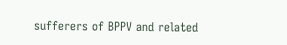sufferers of BPPV and related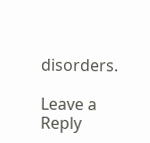disorders.

Leave a Reply